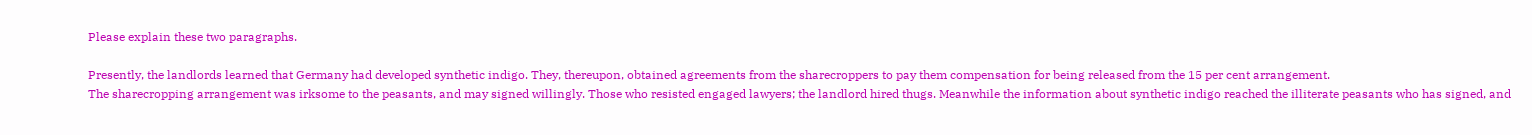Please explain these two paragraphs.

Presently, the landlords learned that Germany had developed synthetic indigo. They, thereupon, obtained agreements from the sharecroppers to pay them compensation for being released from the 15 per cent arrangement.
The sharecropping arrangement was irksome to the peasants, and may signed willingly. Those who resisted engaged lawyers; the landlord hired thugs. Meanwhile the information about synthetic indigo reached the illiterate peasants who has signed, and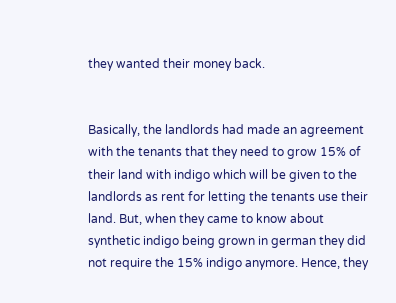they wanted their money back.


Basically, the landlords had made an agreement with the tenants that they need to grow 15% of their land with indigo which will be given to the landlords as rent for letting the tenants use their land. But, when they came to know about synthetic indigo being grown in german they did not require the 15% indigo anymore. Hence, they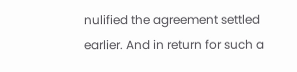nulified the agreement settled earlier. And in return for such a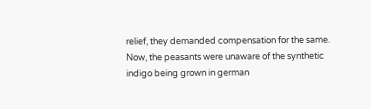relief, they demanded compensation for the same. Now, the peasants were unaware of the synthetic indigo being grown in german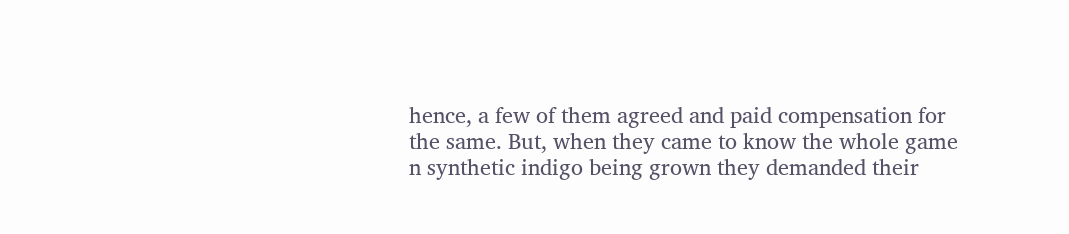hence, a few of them agreed and paid compensation for the same. But, when they came to know the whole game n synthetic indigo being grown they demanded their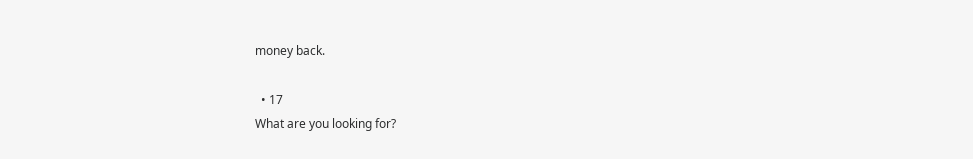money back.

  • 17
What are you looking for?